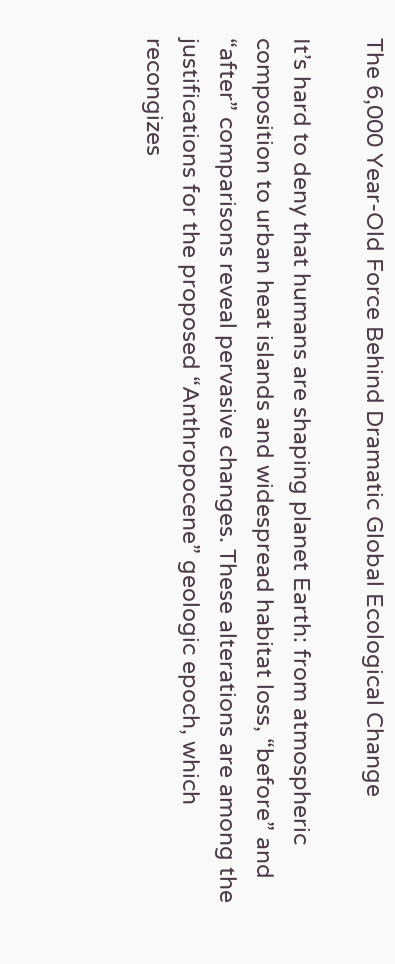The 6,000 Year-Old Force Behind Dramatic Global Ecological Change

It’s hard to deny that humans are shaping planet Earth: from atmospheric composition to urban heat islands and widespread habitat loss, “before” and “after” comparisons reveal pervasive changes. These alterations are among the justifications for the proposed “Anthropocene” geologic epoch, which recongizes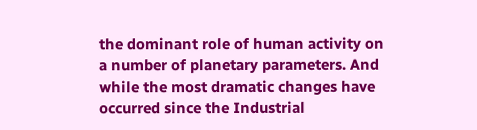the dominant role of human activity on a number of planetary parameters. And while the most dramatic changes have occurred since the Industrial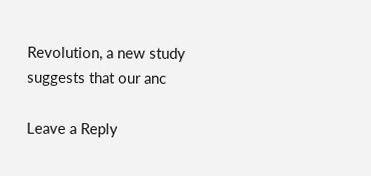Revolution, a new study suggests that our anc

Leave a Reply